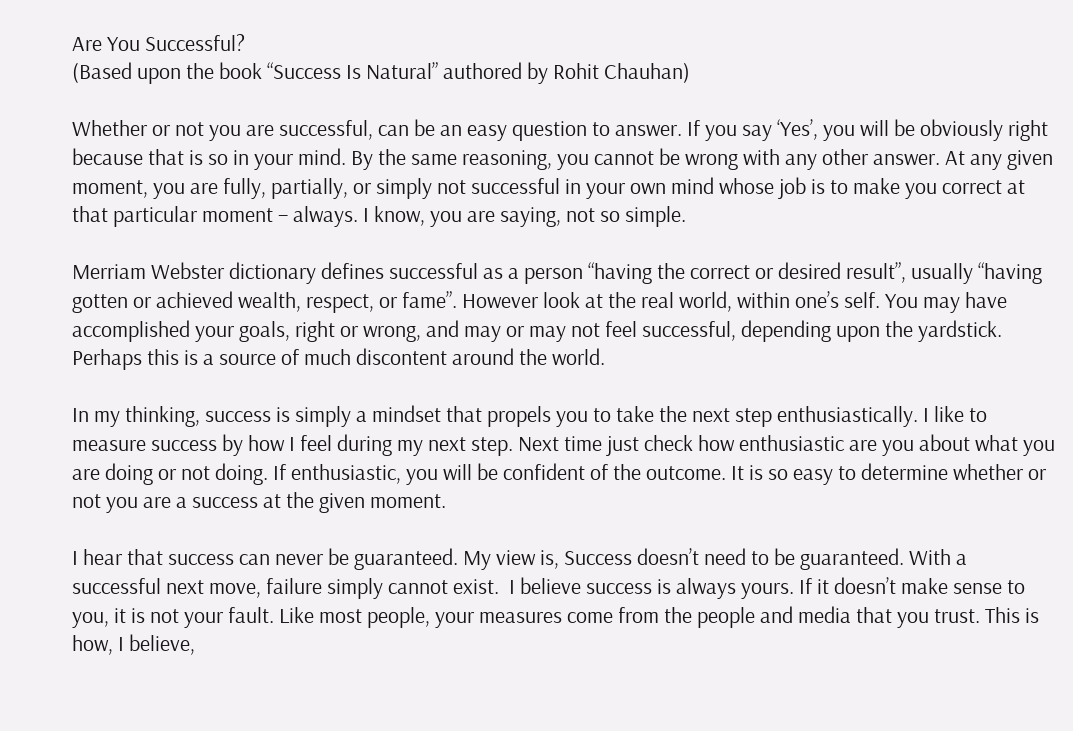Are You Successful?
(Based upon the book “Success Is Natural” authored by Rohit Chauhan)

Whether or not you are successful, can be an easy question to answer. If you say ‘Yes’, you will be obviously right because that is so in your mind. By the same reasoning, you cannot be wrong with any other answer. At any given moment, you are fully, partially, or simply not successful in your own mind whose job is to make you correct at that particular moment – always. I know, you are saying, not so simple.

Merriam Webster dictionary defines successful as a person “having the correct or desired result”, usually “having gotten or achieved wealth, respect, or fame”. However look at the real world, within one’s self. You may have accomplished your goals, right or wrong, and may or may not feel successful, depending upon the yardstick. Perhaps this is a source of much discontent around the world.

In my thinking, success is simply a mindset that propels you to take the next step enthusiastically. I like to measure success by how I feel during my next step. Next time just check how enthusiastic are you about what you are doing or not doing. If enthusiastic, you will be confident of the outcome. It is so easy to determine whether or not you are a success at the given moment.

I hear that success can never be guaranteed. My view is, Success doesn’t need to be guaranteed. With a successful next move, failure simply cannot exist.  I believe success is always yours. If it doesn’t make sense to you, it is not your fault. Like most people, your measures come from the people and media that you trust. This is how, I believe,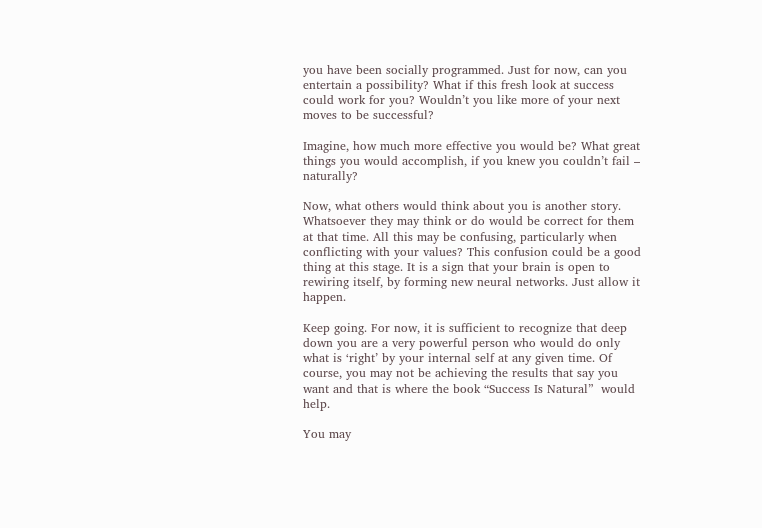you have been socially programmed. Just for now, can you entertain a possibility? What if this fresh look at success could work for you? Wouldn’t you like more of your next moves to be successful?

Imagine, how much more effective you would be? What great things you would accomplish, if you knew you couldn’t fail – naturally?

Now, what others would think about you is another story. Whatsoever they may think or do would be correct for them at that time. All this may be confusing, particularly when conflicting with your values? This confusion could be a good thing at this stage. It is a sign that your brain is open to rewiring itself, by forming new neural networks. Just allow it happen.

Keep going. For now, it is sufficient to recognize that deep down you are a very powerful person who would do only what is ‘right’ by your internal self at any given time. Of course, you may not be achieving the results that say you want and that is where the book “Success Is Natural”  would help.

You may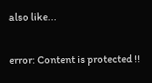also like...

error: Content is protected !!